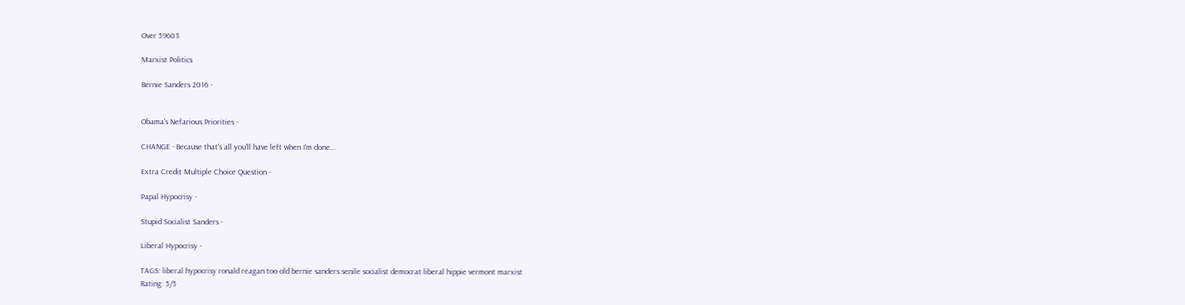Over 59603

Marxist Politics

Bernie Sanders 2016 -


Obama's Nefarious Priorities -

CHANGE - Because that's all you'll have left when I'm done...

Extra Credit Multiple Choice Question -

Papal Hypocrisy -

Stupid Socialist Sanders -

Liberal Hypocrisy -

TAGS: liberal hypocrisy ronald reagan too old bernie sanders senile socialist democrat liberal hippie vermont marxist
Rating: 5/5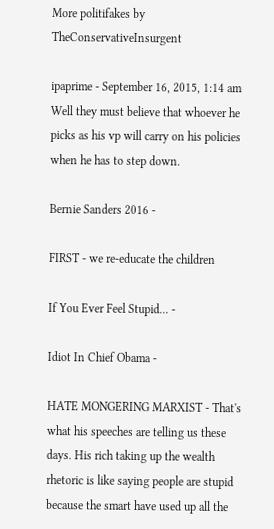More politifakes by TheConservativeInsurgent

ipaprime - September 16, 2015, 1:14 am
Well they must believe that whoever he picks as his vp will carry on his policies when he has to step down.

Bernie Sanders 2016 -

FIRST - we re-educate the children

If You Ever Feel Stupid... -

Idiot In Chief Obama -

HATE MONGERING MARXIST - That's what his speeches are telling us these days. His rich taking up the wealth rhetoric is like saying people are stupid because the smart have used up all the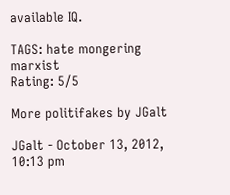available IQ.

TAGS: hate mongering marxist
Rating: 5/5

More politifakes by JGalt

JGalt - October 13, 2012, 10:13 pm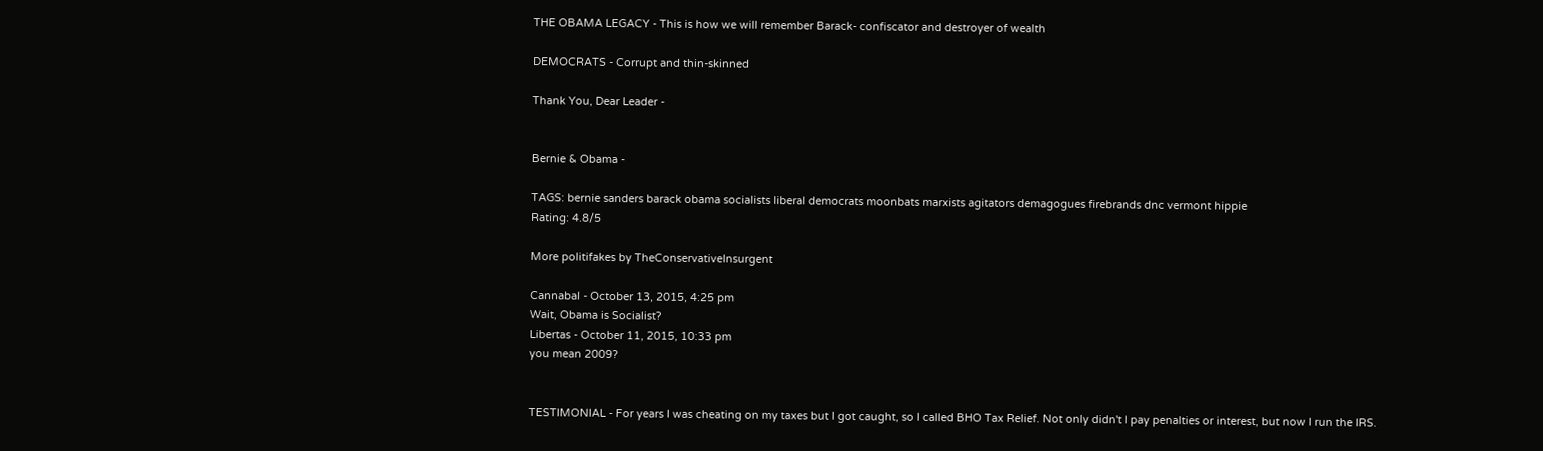THE OBAMA LEGACY - This is how we will remember Barack- confiscator and destroyer of wealth

DEMOCRATS - Corrupt and thin-skinned

Thank You, Dear Leader -


Bernie & Obama -

TAGS: bernie sanders barack obama socialists liberal democrats moonbats marxists agitators demagogues firebrands dnc vermont hippie
Rating: 4.8/5

More politifakes by TheConservativeInsurgent

Cannabal - October 13, 2015, 4:25 pm
Wait, Obama is Socialist?
Libertas - October 11, 2015, 10:33 pm
you mean 2009?


TESTIMONIAL - For years I was cheating on my taxes but I got caught, so I called BHO Tax Relief. Not only didn't I pay penalties or interest, but now I run the IRS.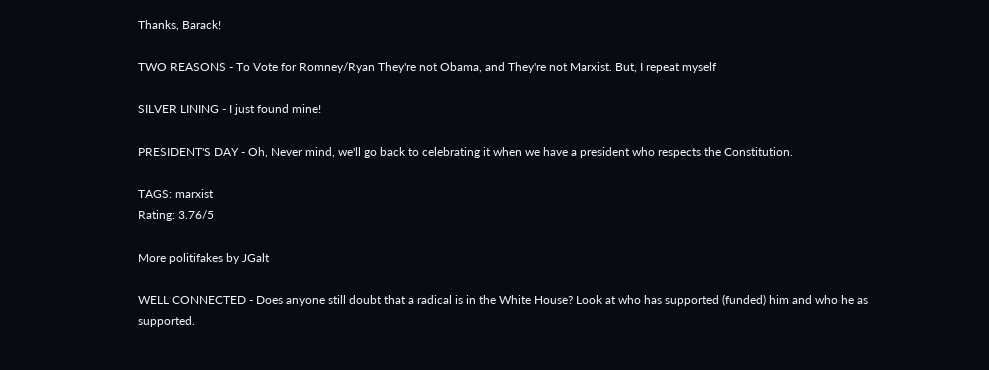Thanks, Barack!

TWO REASONS - To Vote for Romney/Ryan They're not Obama, and They're not Marxist. But, I repeat myself

SILVER LINING - I just found mine!

PRESIDENT'S DAY - Oh, Never mind, we'll go back to celebrating it when we have a president who respects the Constitution.

TAGS: marxist
Rating: 3.76/5

More politifakes by JGalt

WELL CONNECTED - Does anyone still doubt that a radical is in the White House? Look at who has supported (funded) him and who he as supported.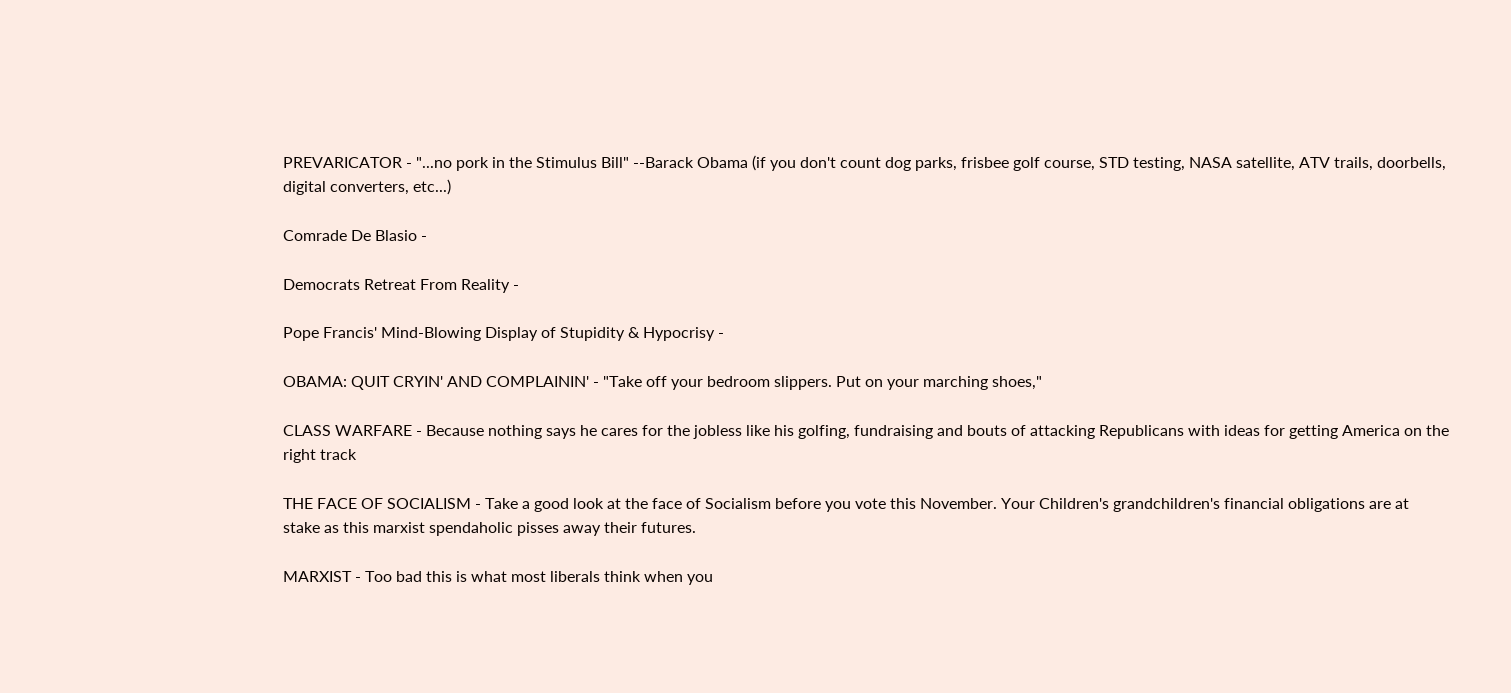PREVARICATOR - "...no pork in the Stimulus Bill" --Barack Obama (if you don't count dog parks, frisbee golf course, STD testing, NASA satellite, ATV trails, doorbells, digital converters, etc...)

Comrade De Blasio -

Democrats Retreat From Reality -

Pope Francis' Mind-Blowing Display of Stupidity & Hypocrisy -

OBAMA: QUIT CRYIN' AND COMPLAININ' - "Take off your bedroom slippers. Put on your marching shoes,"

CLASS WARFARE - Because nothing says he cares for the jobless like his golfing, fundraising and bouts of attacking Republicans with ideas for getting America on the right track

THE FACE OF SOCIALISM - Take a good look at the face of Socialism before you vote this November. Your Children's grandchildren's financial obligations are at stake as this marxist spendaholic pisses away their futures.

MARXIST - Too bad this is what most liberals think when you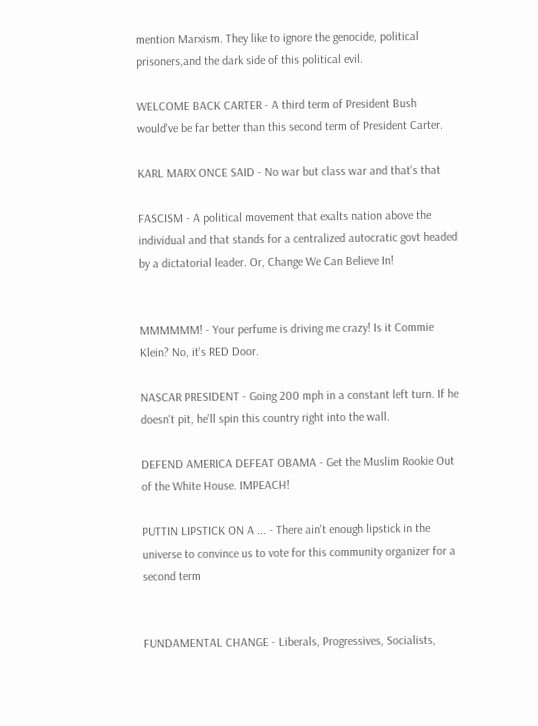mention Marxism. They like to ignore the genocide, political prisoners,and the dark side of this political evil.

WELCOME BACK CARTER - A third term of President Bush would've be far better than this second term of President Carter.

KARL MARX ONCE SAID - No war but class war and that's that

FASCISM - A political movement that exalts nation above the individual and that stands for a centralized autocratic govt headed by a dictatorial leader. Or, Change We Can Believe In!


MMMMMM! - Your perfume is driving me crazy! Is it Commie Klein? No, it's RED Door.

NASCAR PRESIDENT - Going 200 mph in a constant left turn. If he doesn't pit, he'll spin this country right into the wall.

DEFEND AMERICA DEFEAT OBAMA - Get the Muslim Rookie Out of the White House. IMPEACH!

PUTTIN LIPSTICK ON A ... - There ain't enough lipstick in the universe to convince us to vote for this community organizer for a second term


FUNDAMENTAL CHANGE - Liberals, Progressives, Socialists,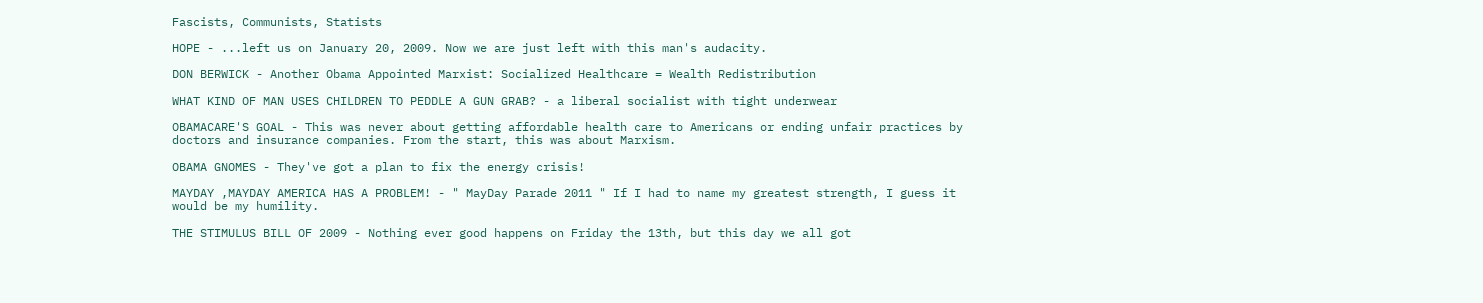Fascists, Communists, Statists

HOPE - ...left us on January 20, 2009. Now we are just left with this man's audacity.

DON BERWICK - Another Obama Appointed Marxist: Socialized Healthcare = Wealth Redistribution

WHAT KIND OF MAN USES CHILDREN TO PEDDLE A GUN GRAB? - a liberal socialist with tight underwear

OBAMACARE'S GOAL - This was never about getting affordable health care to Americans or ending unfair practices by doctors and insurance companies. From the start, this was about Marxism.

OBAMA GNOMES - They've got a plan to fix the energy crisis!

MAYDAY ,MAYDAY AMERICA HAS A PROBLEM! - " MayDay Parade 2011 " If I had to name my greatest strength, I guess it would be my humility.

THE STIMULUS BILL OF 2009 - Nothing ever good happens on Friday the 13th, but this day we all got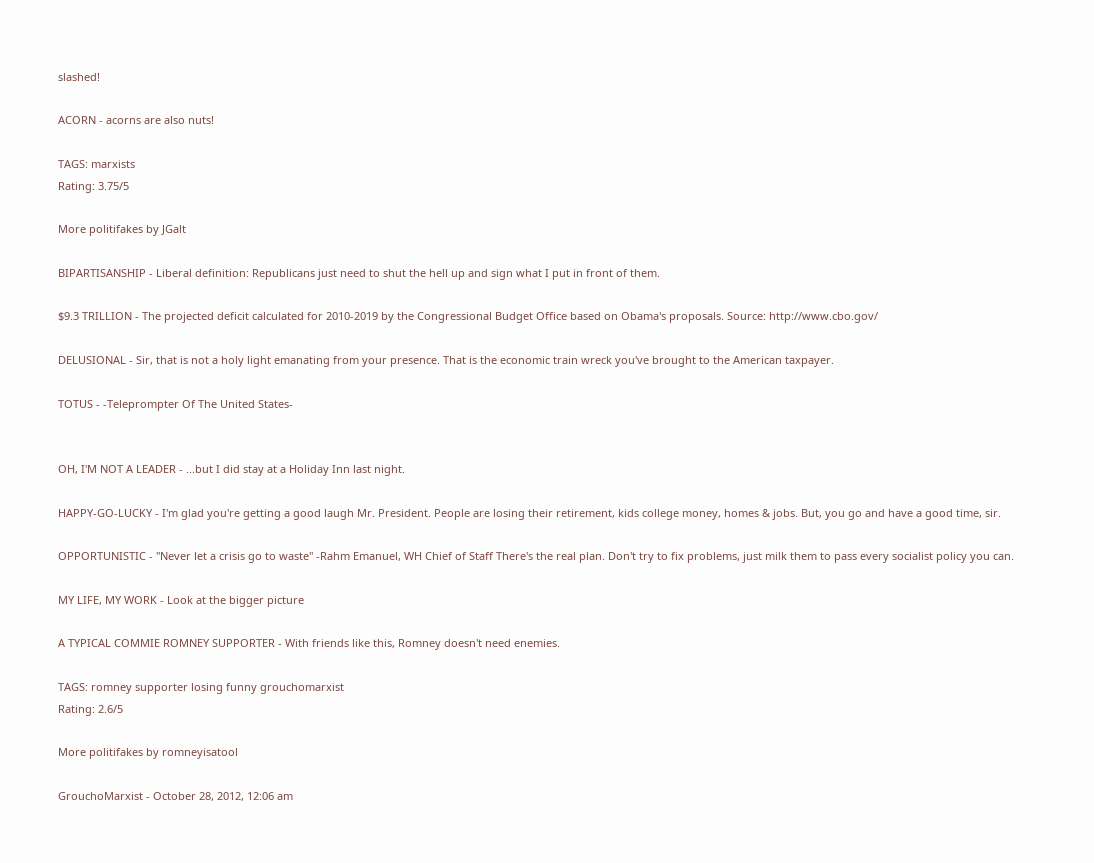slashed!

ACORN - acorns are also nuts!

TAGS: marxists
Rating: 3.75/5

More politifakes by JGalt

BIPARTISANSHIP - Liberal definition: Republicans just need to shut the hell up and sign what I put in front of them.

$9.3 TRILLION - The projected deficit calculated for 2010-2019 by the Congressional Budget Office based on Obama's proposals. Source: http://www.cbo.gov/

DELUSIONAL - Sir, that is not a holy light emanating from your presence. That is the economic train wreck you've brought to the American taxpayer.

TOTUS - -Teleprompter Of The United States-


OH, I'M NOT A LEADER - ...but I did stay at a Holiday Inn last night.

HAPPY-GO-LUCKY - I'm glad you're getting a good laugh Mr. President. People are losing their retirement, kids college money, homes & jobs. But, you go and have a good time, sir.

OPPORTUNISTIC - "Never let a crisis go to waste" -Rahm Emanuel, WH Chief of Staff There's the real plan. Don't try to fix problems, just milk them to pass every socialist policy you can.

MY LIFE, MY WORK - Look at the bigger picture

A TYPICAL COMMIE ROMNEY SUPPORTER - With friends like this, Romney doesn't need enemies.

TAGS: romney supporter losing funny grouchomarxist
Rating: 2.6/5

More politifakes by romneyisatool

GrouchoMarxist - October 28, 2012, 12:06 am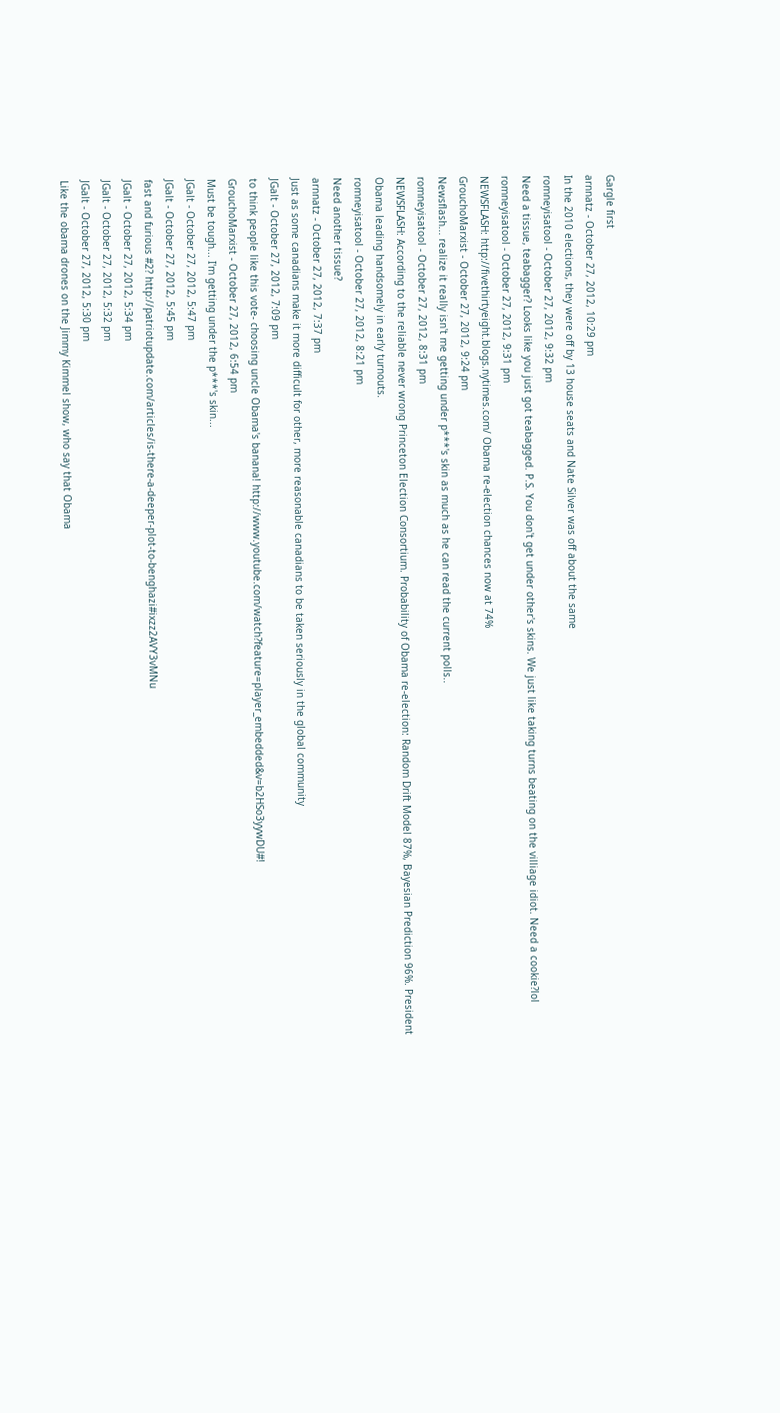Gargle first
arnnatz - October 27, 2012, 10:29 pm
In the 2010 elections, they were off by 13 house seats and Nate Silver was off about the same
romneyisatool - October 27, 2012, 9:32 pm
Need a tissue, teabagger? Looks like you just got teabagged. P.S. You don't get under other's skins. We just like taking turns beating on the villiage idiot. Need a cookie?lol
romneyisatool - October 27, 2012, 9:31 pm
NEWSFLASH: http://fivethirtyeight.blogs.nytimes.com/ Obama re-election chances now at 74%
GrouchoMarxist - October 27, 2012, 9:24 pm
Newsflash... realize it really isn't me getting under p***'s skin as much as he can read the current polls..
romneyisatool - October 27, 2012, 8:31 pm
NEWSFLASH: According to the reliable never wrong Princeton Election Consortium. Probability of Obama re-election: Random Drift Model 87%, Bayesian Prediction 96%. President Obama leading handsomely in early turnouts.
romneyisatool - October 27, 2012, 8:21 pm
Need another tissue?
arnnatz - October 27, 2012, 7:37 pm
Just as some canadians make it more difficult for other, more reasonable canadians to be taken seriously in the global community
JGalt - October 27, 2012, 7:09 pm
to think people like this vote- choosing uncle Obama's banana! http://www.youtube.com/watch?feature=player_embedded&v=b2HSo3yywDU#!
GrouchoMarxist - October 27, 2012, 6:54 pm
Must be tough... I'm getting under the p***'s skin...
JGalt - October 27, 2012, 5:47 pm
JGalt - October 27, 2012, 5:45 pm
fast and furious #2? http://patriotupdate.com/articles/is-there-a-deeper-plot-to-benghazi#ixzz2AVY3vMNu
JGalt - October 27, 2012, 5:34 pm
JGalt - October 27, 2012, 5:32 pm
JGalt - October 27, 2012, 5:30 pm
Like the obama drones on the Jimmy Kimmel show, who say that Obama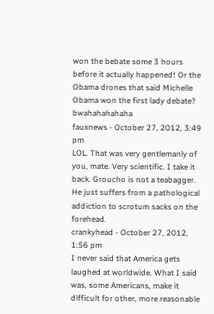won the bebate some 3 hours before it actually happened! Or the Obama drones that said Michelle Obama won the first lady debate? bwahahahahaha
fauxnews - October 27, 2012, 3:49 pm
LOL. That was very gentlemanly of you, mate. Very scientific. I take it back. Groucho is not a teabagger. He just suffers from a pathological addiction to scrotum sacks on the forehead.
crankyhead - October 27, 2012, 1:56 pm
I never said that America gets laughed at worldwide. What I said was, some Americans, make it difficult for other, more reasonable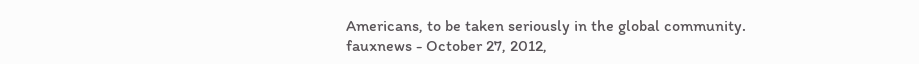Americans, to be taken seriously in the global community.
fauxnews - October 27, 2012,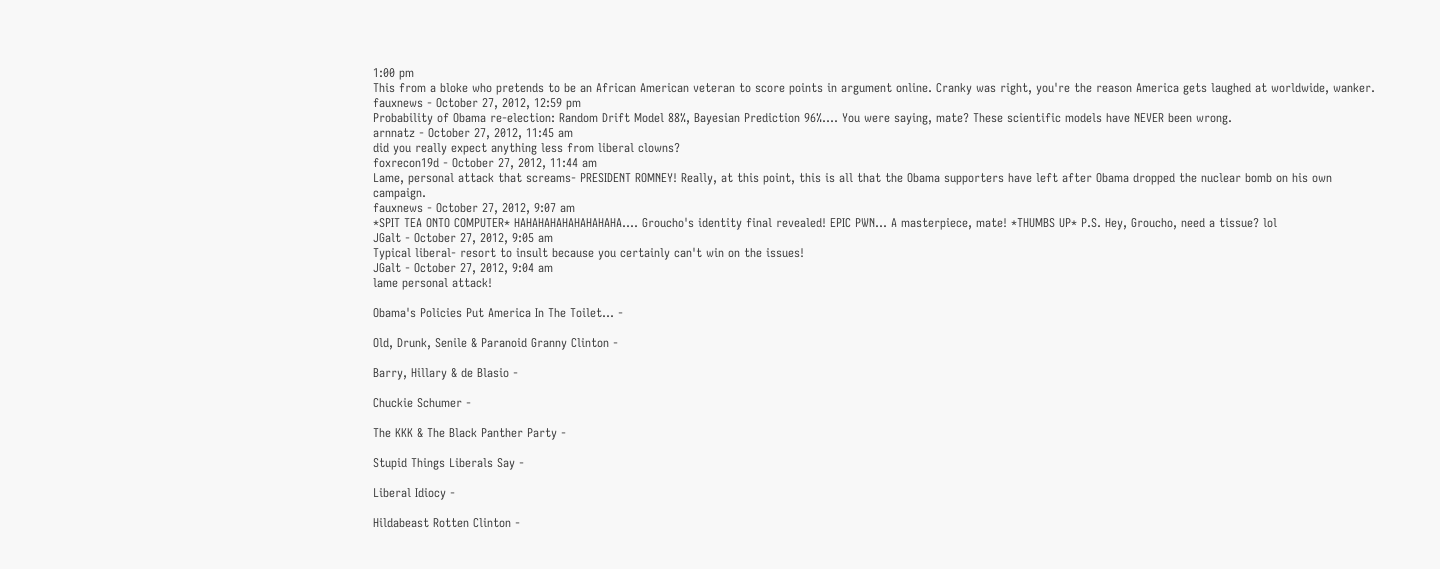1:00 pm
This from a bloke who pretends to be an African American veteran to score points in argument online. Cranky was right, you're the reason America gets laughed at worldwide, wanker.
fauxnews - October 27, 2012, 12:59 pm
Probability of Obama re-election: Random Drift Model 88%, Bayesian Prediction 96%.... You were saying, mate? These scientific models have NEVER been wrong.
arnnatz - October 27, 2012, 11:45 am
did you really expect anything less from liberal clowns?
foxrecon19d - October 27, 2012, 11:44 am
Lame, personal attack that screams- PRESIDENT ROMNEY! Really, at this point, this is all that the Obama supporters have left after Obama dropped the nuclear bomb on his own campaign.
fauxnews - October 27, 2012, 9:07 am
*SPIT TEA ONTO COMPUTER* HAHAHAHAHAHAHAHAHA.... Groucho's identity final revealed! EPIC PWN... A masterpiece, mate! *THUMBS UP* P.S. Hey, Groucho, need a tissue? lol
JGalt - October 27, 2012, 9:05 am
Typical liberal- resort to insult because you certainly can't win on the issues!
JGalt - October 27, 2012, 9:04 am
lame personal attack!

Obama's Policies Put America In The Toilet... -

Old, Drunk, Senile & Paranoid Granny Clinton -

Barry, Hillary & de Blasio -

Chuckie Schumer -

The KKK & The Black Panther Party -

Stupid Things Liberals Say -

Liberal Idiocy -

Hildabeast Rotten Clinton -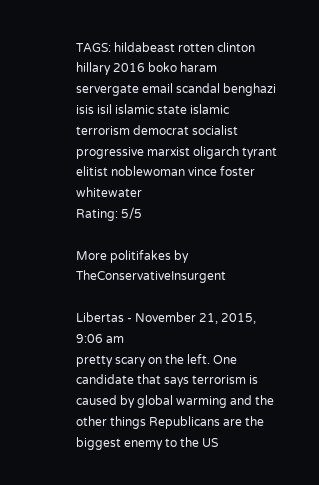TAGS: hildabeast rotten clinton hillary 2016 boko haram servergate email scandal benghazi isis isil islamic state islamic terrorism democrat socialist progressive marxist oligarch tyrant elitist noblewoman vince foster whitewater
Rating: 5/5

More politifakes by TheConservativeInsurgent

Libertas - November 21, 2015, 9:06 am
pretty scary on the left. One candidate that says terrorism is caused by global warming and the other things Republicans are the biggest enemy to the US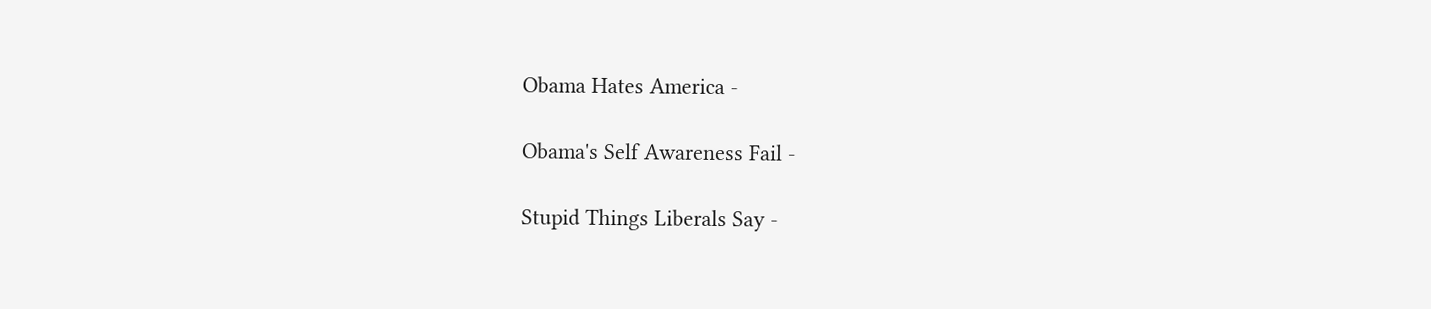Obama Hates America -

Obama's Self Awareness Fail -

Stupid Things Liberals Say -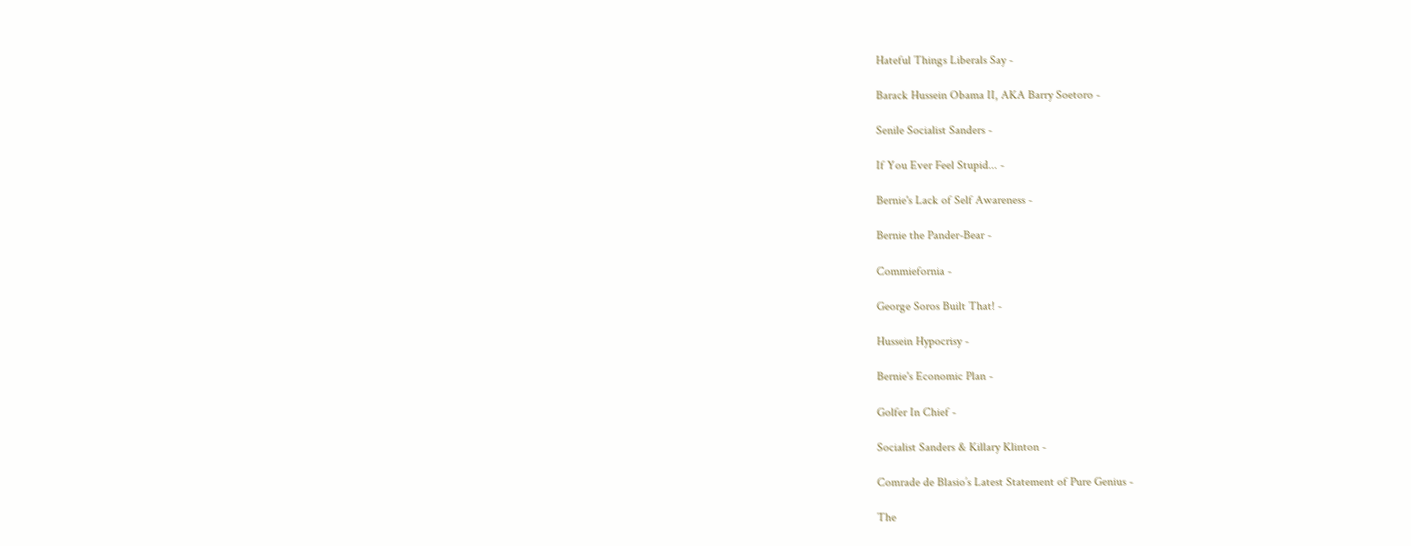Hateful Things Liberals Say -

Barack Hussein Obama II, AKA Barry Soetoro -

Senile Socialist Sanders -

If You Ever Feel Stupid... -

Bernie's Lack of Self Awareness -

Bernie the Pander-Bear -

Commiefornia -

George Soros Built That! -

Hussein Hypocrisy -

Bernie's Economic Plan -

Golfer In Chief -

Socialist Sanders & Killary Klinton -

Comrade de Blasio’s Latest Statement of Pure Genius -

The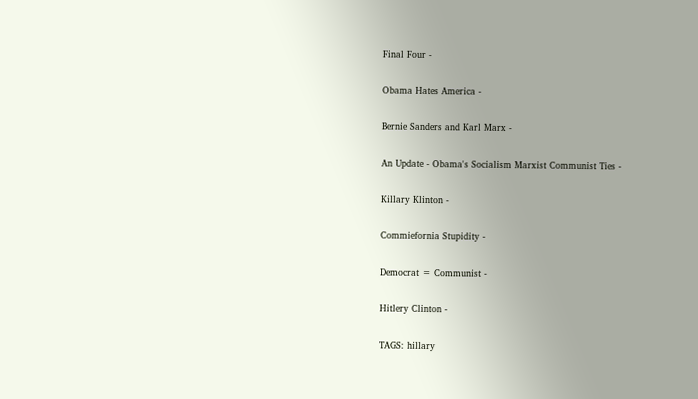Final Four -

Obama Hates America -

Bernie Sanders and Karl Marx -

An Update - Obama's Socialism Marxist Communist Ties -

Killary Klinton -

Commiefornia Stupidity -

Democrat = Communist -

Hitlery Clinton -

TAGS: hillary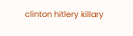clinton hitlery killary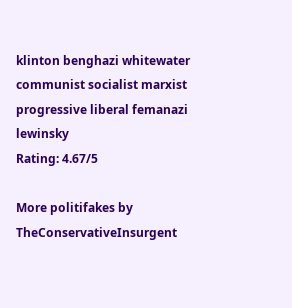klinton benghazi whitewater communist socialist marxist progressive liberal femanazi lewinsky
Rating: 4.67/5

More politifakes by TheConservativeInsurgent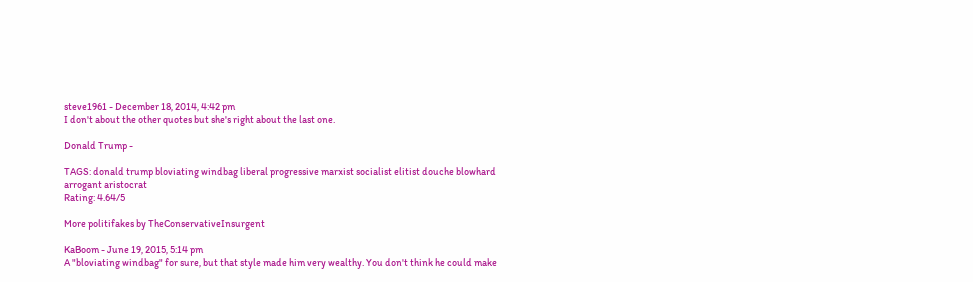steve1961 - December 18, 2014, 4:42 pm
I don't about the other quotes but she's right about the last one.

Donald Trump -

TAGS: donald trump bloviating windbag liberal progressive marxist socialist elitist douche blowhard arrogant aristocrat
Rating: 4.64/5

More politifakes by TheConservativeInsurgent

KaBoom - June 19, 2015, 5:14 pm
A "bloviating windbag" for sure, but that style made him very wealthy. You don't think he could make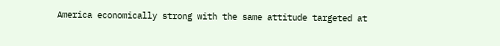America economically strong with the same attitude targeted at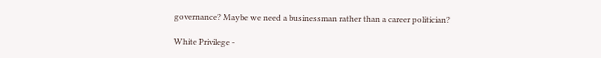governance? Maybe we need a businessman rather than a career politician?

White Privilege -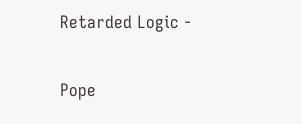Retarded Logic -

Pope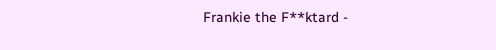Frankie the F**ktard -